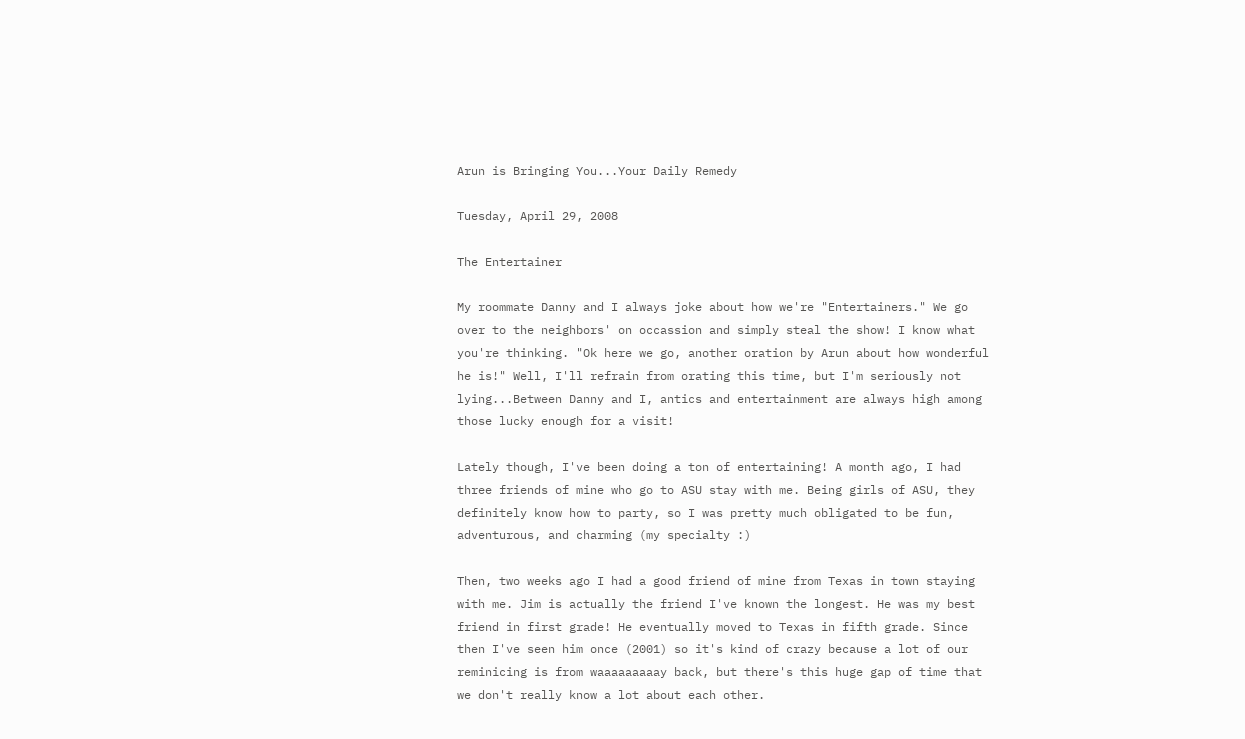Arun is Bringing You...Your Daily Remedy

Tuesday, April 29, 2008

The Entertainer

My roommate Danny and I always joke about how we're "Entertainers." We go over to the neighbors' on occassion and simply steal the show! I know what you're thinking. "Ok here we go, another oration by Arun about how wonderful he is!" Well, I'll refrain from orating this time, but I'm seriously not lying...Between Danny and I, antics and entertainment are always high among those lucky enough for a visit!

Lately though, I've been doing a ton of entertaining! A month ago, I had three friends of mine who go to ASU stay with me. Being girls of ASU, they definitely know how to party, so I was pretty much obligated to be fun, adventurous, and charming (my specialty :)

Then, two weeks ago I had a good friend of mine from Texas in town staying with me. Jim is actually the friend I've known the longest. He was my best friend in first grade! He eventually moved to Texas in fifth grade. Since then I've seen him once (2001) so it's kind of crazy because a lot of our reminicing is from waaaaaaaaay back, but there's this huge gap of time that we don't really know a lot about each other.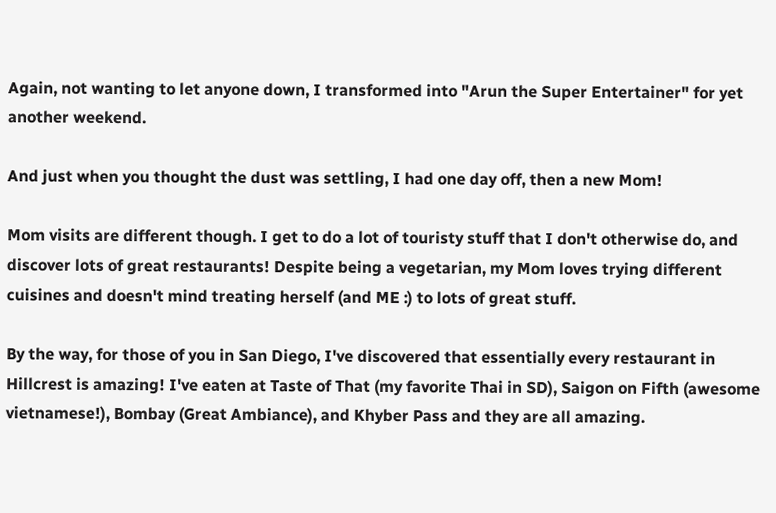Again, not wanting to let anyone down, I transformed into "Arun the Super Entertainer" for yet another weekend.

And just when you thought the dust was settling, I had one day off, then a new Mom!

Mom visits are different though. I get to do a lot of touristy stuff that I don't otherwise do, and discover lots of great restaurants! Despite being a vegetarian, my Mom loves trying different cuisines and doesn't mind treating herself (and ME :) to lots of great stuff.

By the way, for those of you in San Diego, I've discovered that essentially every restaurant in Hillcrest is amazing! I've eaten at Taste of That (my favorite Thai in SD), Saigon on Fifth (awesome vietnamese!), Bombay (Great Ambiance), and Khyber Pass and they are all amazing.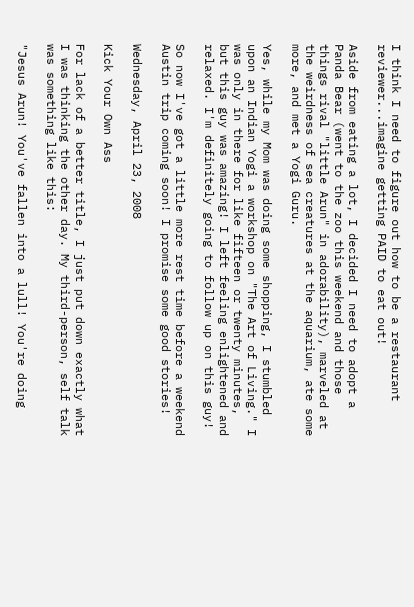I think I need to figure out how to be a restaurant reviewer...imagine getting PAID to eat out!

Aside from eating a lot, I decided I need to adopt a Panda Bear (went to the zoo this weekend and those things rival "little Arun" in adorability), marveled at the weirdness of sea creatures at the aquarium, ate some more, and met a Yogi Guru.

Yes, while my Mom was doing some shopping, I stumbled upon an Indian Yogi a workshop on "The Art of Living." I was only in there for like fifteen or twenty minutes, but this guy was amazing! I left feeling enlightened and relaxed. I'm definitely going to follow up on this guy!

So now I've got a little more rest time before a weekend Austin trip coming soon! I promise some good stories!

Wednesday, April 23, 2008

Kick Your Own Ass

For lack of a better title, I just put down exactly what I was thinking the other day. My third-person, self talk was something like this:

"Jesus Arun! You've fallen into a lull! You're doing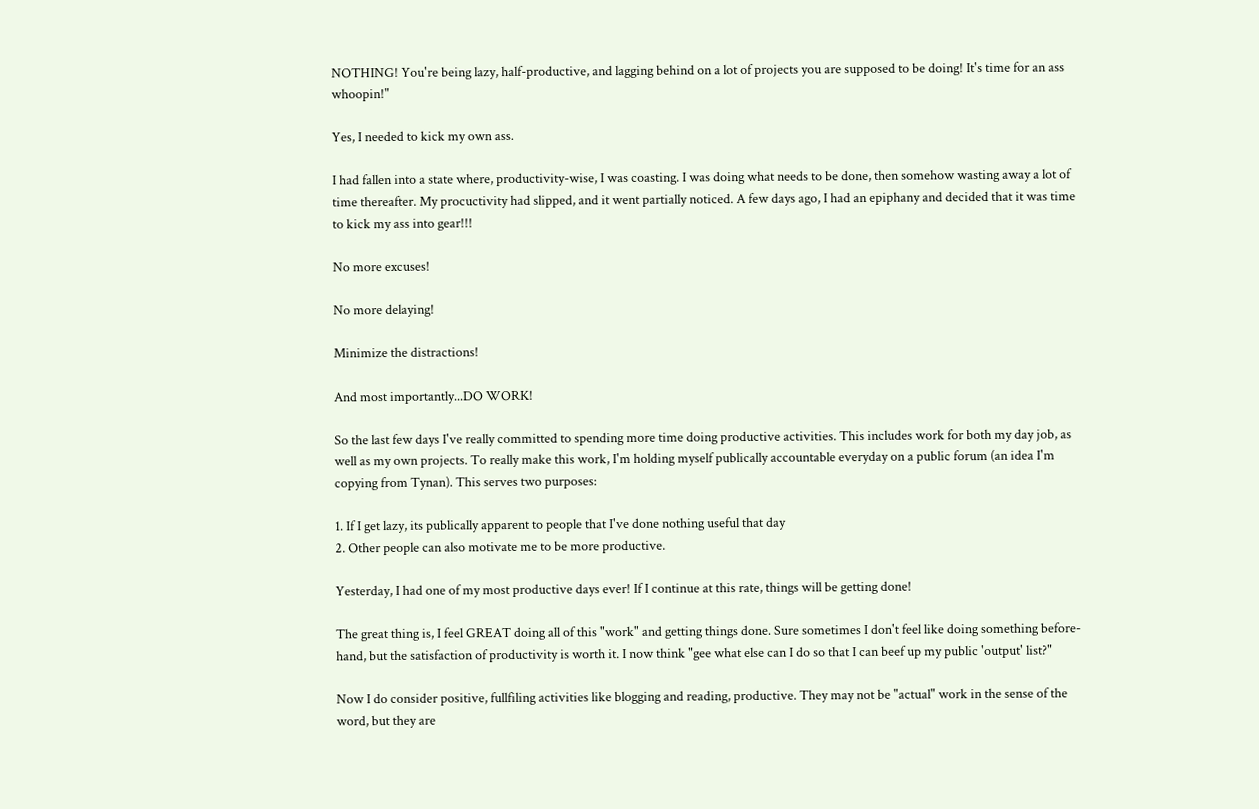NOTHING! You're being lazy, half-productive, and lagging behind on a lot of projects you are supposed to be doing! It's time for an ass whoopin!"

Yes, I needed to kick my own ass.

I had fallen into a state where, productivity-wise, I was coasting. I was doing what needs to be done, then somehow wasting away a lot of time thereafter. My procuctivity had slipped, and it went partially noticed. A few days ago, I had an epiphany and decided that it was time to kick my ass into gear!!!

No more excuses!

No more delaying!

Minimize the distractions!

And most importantly...DO WORK!

So the last few days I've really committed to spending more time doing productive activities. This includes work for both my day job, as well as my own projects. To really make this work, I'm holding myself publically accountable everyday on a public forum (an idea I'm copying from Tynan). This serves two purposes:

1. If I get lazy, its publically apparent to people that I've done nothing useful that day
2. Other people can also motivate me to be more productive.

Yesterday, I had one of my most productive days ever! If I continue at this rate, things will be getting done!

The great thing is, I feel GREAT doing all of this "work" and getting things done. Sure sometimes I don't feel like doing something before-hand, but the satisfaction of productivity is worth it. I now think "gee what else can I do so that I can beef up my public 'output' list?"

Now I do consider positive, fullfiling activities like blogging and reading, productive. They may not be "actual" work in the sense of the word, but they are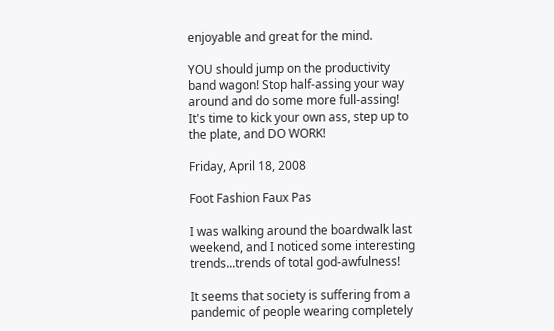enjoyable and great for the mind.

YOU should jump on the productivity band wagon! Stop half-assing your way around and do some more full-assing! It's time to kick your own ass, step up to the plate, and DO WORK!

Friday, April 18, 2008

Foot Fashion Faux Pas

I was walking around the boardwalk last weekend, and I noticed some interesting trends...trends of total god-awfulness!

It seems that society is suffering from a pandemic of people wearing completely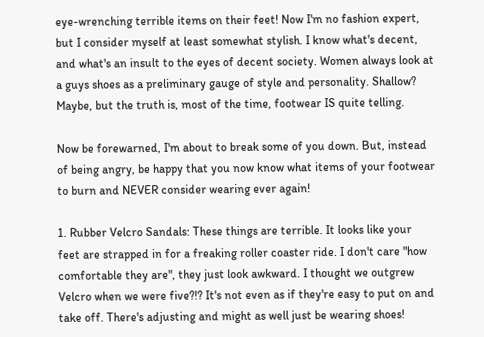eye-wrenching terrible items on their feet! Now I'm no fashion expert, but I consider myself at least somewhat stylish. I know what's decent, and what's an insult to the eyes of decent society. Women always look at a guys shoes as a preliminary gauge of style and personality. Shallow? Maybe, but the truth is, most of the time, footwear IS quite telling.

Now be forewarned, I'm about to break some of you down. But, instead of being angry, be happy that you now know what items of your footwear to burn and NEVER consider wearing ever again!

1. Rubber Velcro Sandals: These things are terrible. It looks like your feet are strapped in for a freaking roller coaster ride. I don't care "how comfortable they are", they just look awkward. I thought we outgrew Velcro when we were five?!? It's not even as if they're easy to put on and take off. There's adjusting and might as well just be wearing shoes!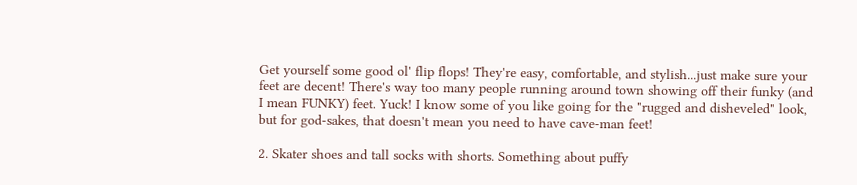Get yourself some good ol' flip flops! They're easy, comfortable, and stylish...just make sure your feet are decent! There's way too many people running around town showing off their funky (and I mean FUNKY) feet. Yuck! I know some of you like going for the "rugged and disheveled" look, but for god-sakes, that doesn't mean you need to have cave-man feet!

2. Skater shoes and tall socks with shorts. Something about puffy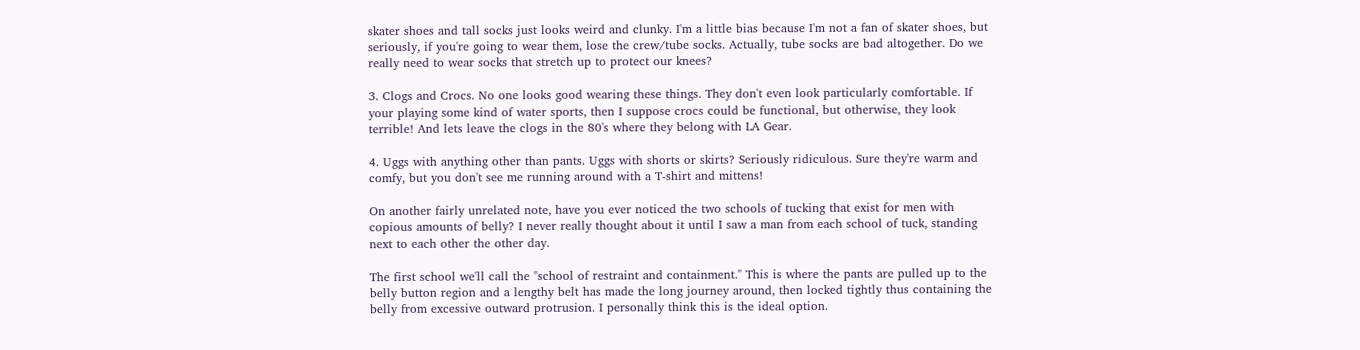skater shoes and tall socks just looks weird and clunky. I'm a little bias because I'm not a fan of skater shoes, but seriously, if you're going to wear them, lose the crew/tube socks. Actually, tube socks are bad altogether. Do we really need to wear socks that stretch up to protect our knees?

3. Clogs and Crocs. No one looks good wearing these things. They don't even look particularly comfortable. If your playing some kind of water sports, then I suppose crocs could be functional, but otherwise, they look terrible! And lets leave the clogs in the 80's where they belong with LA Gear.

4. Uggs with anything other than pants. Uggs with shorts or skirts? Seriously ridiculous. Sure they're warm and comfy, but you don't see me running around with a T-shirt and mittens!

On another fairly unrelated note, have you ever noticed the two schools of tucking that exist for men with copious amounts of belly? I never really thought about it until I saw a man from each school of tuck, standing next to each other the other day.

The first school we'll call the "school of restraint and containment." This is where the pants are pulled up to the belly button region and a lengthy belt has made the long journey around, then locked tightly thus containing the belly from excessive outward protrusion. I personally think this is the ideal option.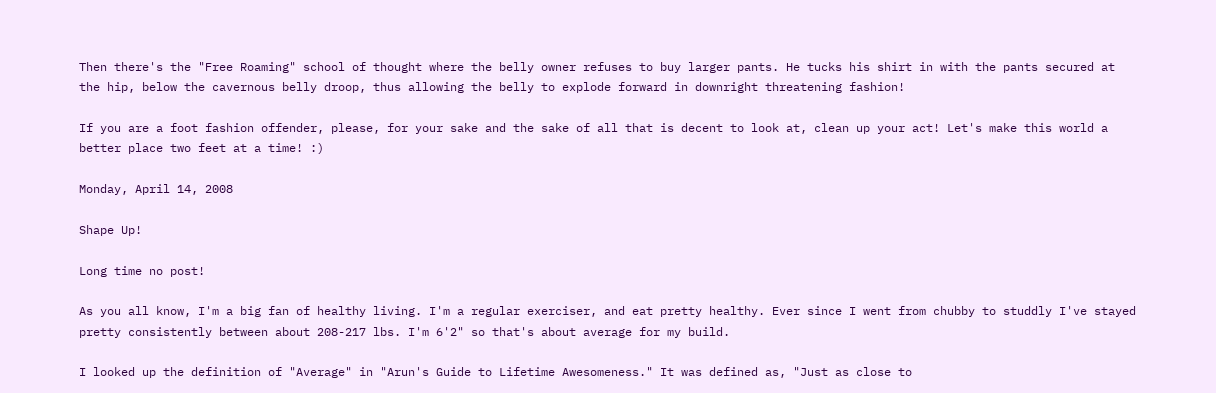Then there's the "Free Roaming" school of thought where the belly owner refuses to buy larger pants. He tucks his shirt in with the pants secured at the hip, below the cavernous belly droop, thus allowing the belly to explode forward in downright threatening fashion!

If you are a foot fashion offender, please, for your sake and the sake of all that is decent to look at, clean up your act! Let's make this world a better place two feet at a time! :)

Monday, April 14, 2008

Shape Up!

Long time no post!

As you all know, I'm a big fan of healthy living. I'm a regular exerciser, and eat pretty healthy. Ever since I went from chubby to studdly I've stayed pretty consistently between about 208-217 lbs. I'm 6'2" so that's about average for my build.

I looked up the definition of "Average" in "Arun's Guide to Lifetime Awesomeness." It was defined as, "Just as close to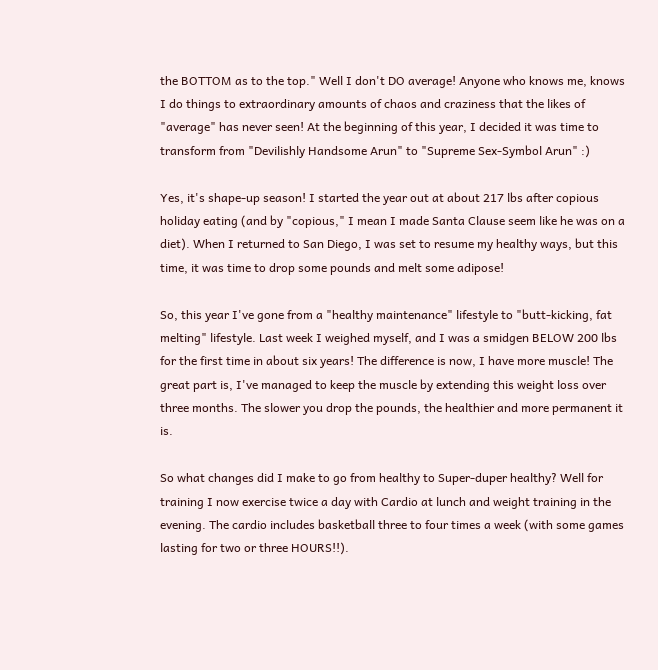the BOTTOM as to the top." Well I don't DO average! Anyone who knows me, knows I do things to extraordinary amounts of chaos and craziness that the likes of "average" has never seen! At the beginning of this year, I decided it was time to transform from "Devilishly Handsome Arun" to "Supreme Sex-Symbol Arun" :)

Yes, it's shape-up season! I started the year out at about 217 lbs after copious holiday eating (and by "copious," I mean I made Santa Clause seem like he was on a diet). When I returned to San Diego, I was set to resume my healthy ways, but this time, it was time to drop some pounds and melt some adipose!

So, this year I've gone from a "healthy maintenance" lifestyle to "butt-kicking, fat melting" lifestyle. Last week I weighed myself, and I was a smidgen BELOW 200 lbs for the first time in about six years! The difference is now, I have more muscle! The great part is, I've managed to keep the muscle by extending this weight loss over three months. The slower you drop the pounds, the healthier and more permanent it is.

So what changes did I make to go from healthy to Super-duper healthy? Well for training I now exercise twice a day with Cardio at lunch and weight training in the evening. The cardio includes basketball three to four times a week (with some games lasting for two or three HOURS!!).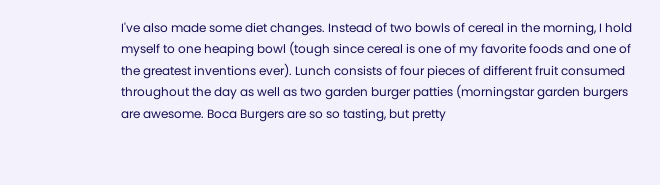I've also made some diet changes. Instead of two bowls of cereal in the morning, I hold myself to one heaping bowl (tough since cereal is one of my favorite foods and one of the greatest inventions ever). Lunch consists of four pieces of different fruit consumed throughout the day as well as two garden burger patties (morningstar garden burgers are awesome. Boca Burgers are so so tasting, but pretty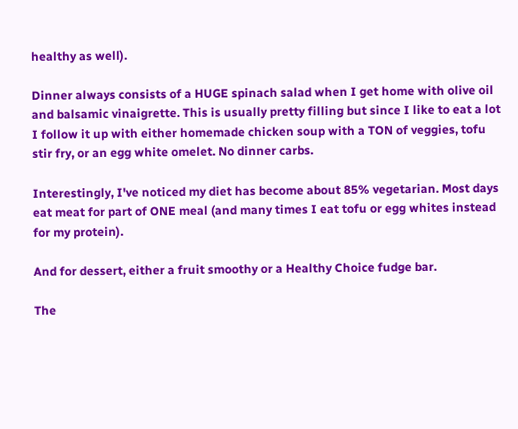healthy as well).

Dinner always consists of a HUGE spinach salad when I get home with olive oil and balsamic vinaigrette. This is usually pretty filling but since I like to eat a lot I follow it up with either homemade chicken soup with a TON of veggies, tofu stir fry, or an egg white omelet. No dinner carbs.

Interestingly, I've noticed my diet has become about 85% vegetarian. Most days eat meat for part of ONE meal (and many times I eat tofu or egg whites instead for my protein).

And for dessert, either a fruit smoothy or a Healthy Choice fudge bar.

The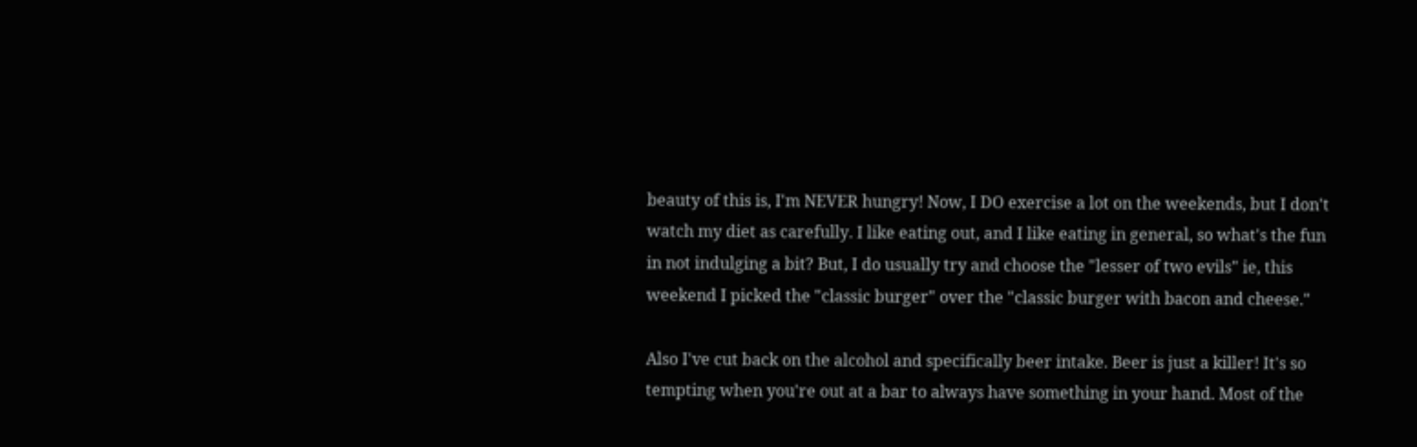beauty of this is, I'm NEVER hungry! Now, I DO exercise a lot on the weekends, but I don't watch my diet as carefully. I like eating out, and I like eating in general, so what's the fun in not indulging a bit? But, I do usually try and choose the "lesser of two evils" ie, this weekend I picked the "classic burger" over the "classic burger with bacon and cheese."

Also I've cut back on the alcohol and specifically beer intake. Beer is just a killer! It's so tempting when you're out at a bar to always have something in your hand. Most of the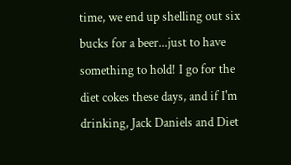time, we end up shelling out six bucks for a beer...just to have something to hold! I go for the diet cokes these days, and if I'm drinking, Jack Daniels and Diet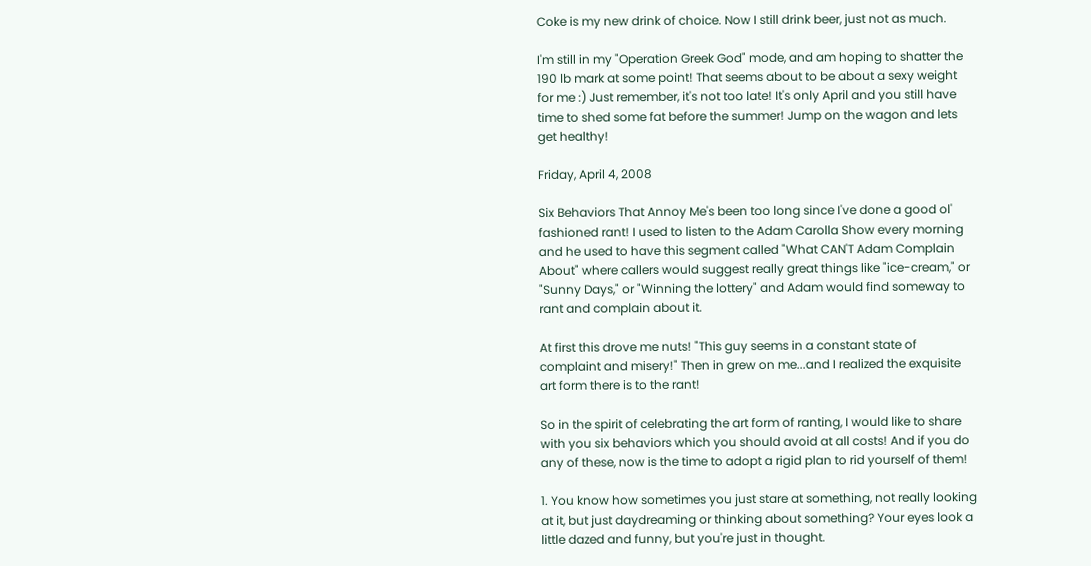Coke is my new drink of choice. Now I still drink beer, just not as much.

I'm still in my "Operation Greek God" mode, and am hoping to shatter the 190 lb mark at some point! That seems about to be about a sexy weight for me :) Just remember, it's not too late! It's only April and you still have time to shed some fat before the summer! Jump on the wagon and lets get healthy!

Friday, April 4, 2008

Six Behaviors That Annoy Me's been too long since I've done a good ol' fashioned rant! I used to listen to the Adam Carolla Show every morning and he used to have this segment called "What CAN'T Adam Complain About" where callers would suggest really great things like "ice-cream," or "Sunny Days," or "Winning the lottery" and Adam would find someway to rant and complain about it.

At first this drove me nuts! "This guy seems in a constant state of complaint and misery!" Then in grew on me...and I realized the exquisite art form there is to the rant!

So in the spirit of celebrating the art form of ranting, I would like to share with you six behaviors which you should avoid at all costs! And if you do any of these, now is the time to adopt a rigid plan to rid yourself of them!

1. You know how sometimes you just stare at something, not really looking at it, but just daydreaming or thinking about something? Your eyes look a little dazed and funny, but you're just in thought.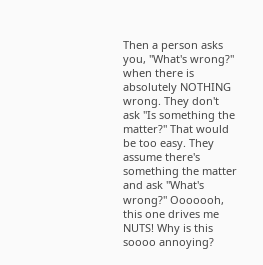Then a person asks you, "What's wrong?" when there is absolutely NOTHING wrong. They don't ask "Is something the matter?" That would be too easy. They assume there's something the matter and ask "What's wrong?" Ooooooh, this one drives me NUTS! Why is this soooo annoying?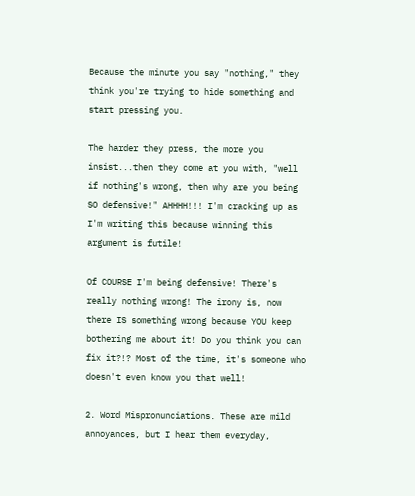Because the minute you say "nothing," they think you're trying to hide something and start pressing you.

The harder they press, the more you insist...then they come at you with, "well if nothing's wrong, then why are you being SO defensive!" AHHHH!!! I'm cracking up as I'm writing this because winning this argument is futile!

Of COURSE I'm being defensive! There's really nothing wrong! The irony is, now there IS something wrong because YOU keep bothering me about it! Do you think you can fix it?!? Most of the time, it's someone who doesn't even know you that well!

2. Word Mispronunciations. These are mild annoyances, but I hear them everyday,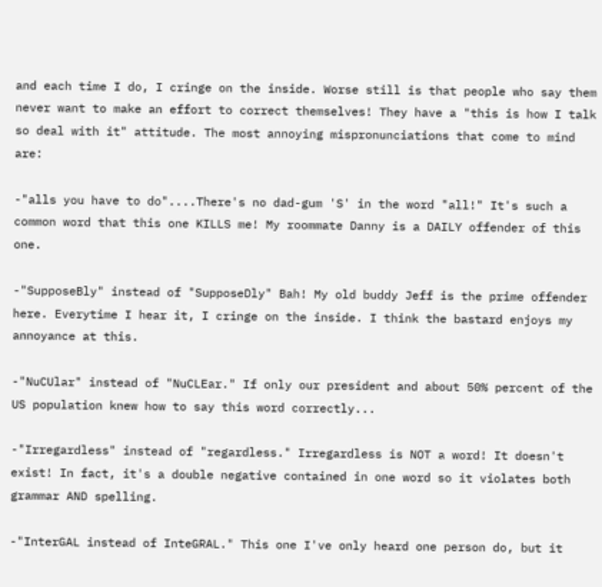and each time I do, I cringe on the inside. Worse still is that people who say them never want to make an effort to correct themselves! They have a "this is how I talk so deal with it" attitude. The most annoying mispronunciations that come to mind are:

-"alls you have to do"....There's no dad-gum 'S' in the word "all!" It's such a common word that this one KILLS me! My roommate Danny is a DAILY offender of this one.

-"SupposeBly" instead of "SupposeDly" Bah! My old buddy Jeff is the prime offender here. Everytime I hear it, I cringe on the inside. I think the bastard enjoys my annoyance at this.

-"NuCUlar" instead of "NuCLEar." If only our president and about 50% percent of the US population knew how to say this word correctly...

-"Irregardless" instead of "regardless." Irregardless is NOT a word! It doesn't exist! In fact, it's a double negative contained in one word so it violates both grammar AND spelling.

-"InterGAL instead of InteGRAL." This one I've only heard one person do, but it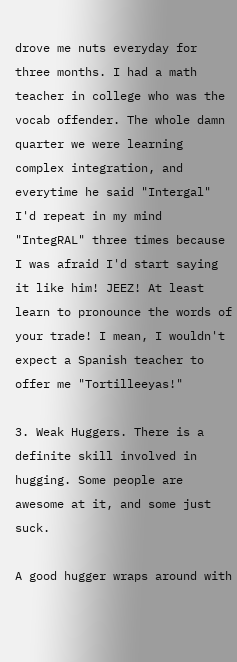drove me nuts everyday for three months. I had a math teacher in college who was the vocab offender. The whole damn quarter we were learning complex integration, and everytime he said "Intergal" I'd repeat in my mind "IntegRAL" three times because I was afraid I'd start saying it like him! JEEZ! At least learn to pronounce the words of your trade! I mean, I wouldn't expect a Spanish teacher to offer me "Tortilleeyas!"

3. Weak Huggers. There is a definite skill involved in hugging. Some people are awesome at it, and some just suck.

A good hugger wraps around with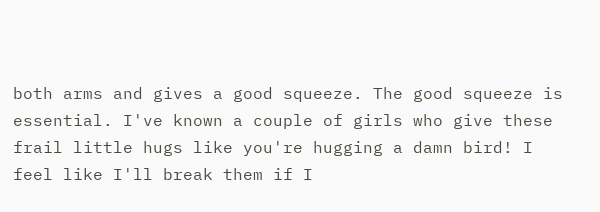both arms and gives a good squeeze. The good squeeze is essential. I've known a couple of girls who give these frail little hugs like you're hugging a damn bird! I feel like I'll break them if I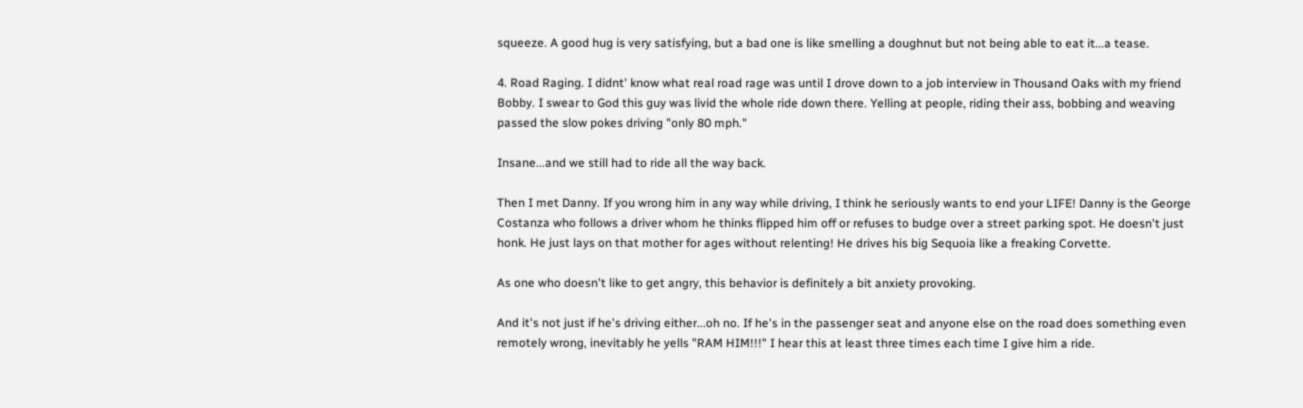squeeze. A good hug is very satisfying, but a bad one is like smelling a doughnut but not being able to eat it...a tease.

4. Road Raging. I didnt' know what real road rage was until I drove down to a job interview in Thousand Oaks with my friend Bobby. I swear to God this guy was livid the whole ride down there. Yelling at people, riding their ass, bobbing and weaving passed the slow pokes driving "only 80 mph."

Insane...and we still had to ride all the way back.

Then I met Danny. If you wrong him in any way while driving, I think he seriously wants to end your LIFE! Danny is the George Costanza who follows a driver whom he thinks flipped him off or refuses to budge over a street parking spot. He doesn't just honk. He just lays on that mother for ages without relenting! He drives his big Sequoia like a freaking Corvette.

As one who doesn't like to get angry, this behavior is definitely a bit anxiety provoking.

And it's not just if he's driving either...oh no. If he's in the passenger seat and anyone else on the road does something even remotely wrong, inevitably he yells "RAM HIM!!!" I hear this at least three times each time I give him a ride.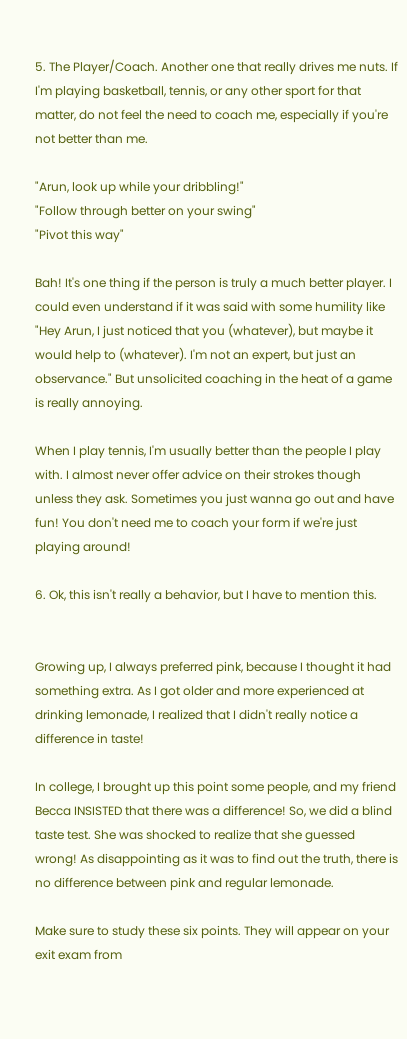5. The Player/Coach. Another one that really drives me nuts. If I'm playing basketball, tennis, or any other sport for that matter, do not feel the need to coach me, especially if you're not better than me.

"Arun, look up while your dribbling!"
"Follow through better on your swing"
"Pivot this way"

Bah! It's one thing if the person is truly a much better player. I could even understand if it was said with some humility like "Hey Arun, I just noticed that you (whatever), but maybe it would help to (whatever). I'm not an expert, but just an observance." But unsolicited coaching in the heat of a game is really annoying.

When I play tennis, I'm usually better than the people I play with. I almost never offer advice on their strokes though unless they ask. Sometimes you just wanna go out and have fun! You don't need me to coach your form if we're just playing around!

6. Ok, this isn't really a behavior, but I have to mention this.


Growing up, I always preferred pink, because I thought it had something extra. As I got older and more experienced at drinking lemonade, I realized that I didn't really notice a difference in taste!

In college, I brought up this point some people, and my friend Becca INSISTED that there was a difference! So, we did a blind taste test. She was shocked to realize that she guessed wrong! As disappointing as it was to find out the truth, there is no difference between pink and regular lemonade.

Make sure to study these six points. They will appear on your exit exam from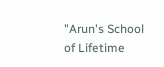"Arun's School of Lifetime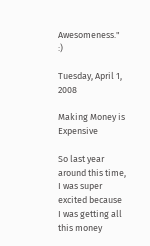Awesomeness." :)

Tuesday, April 1, 2008

Making Money is Expensive

So last year around this time, I was super excited because I was getting all this money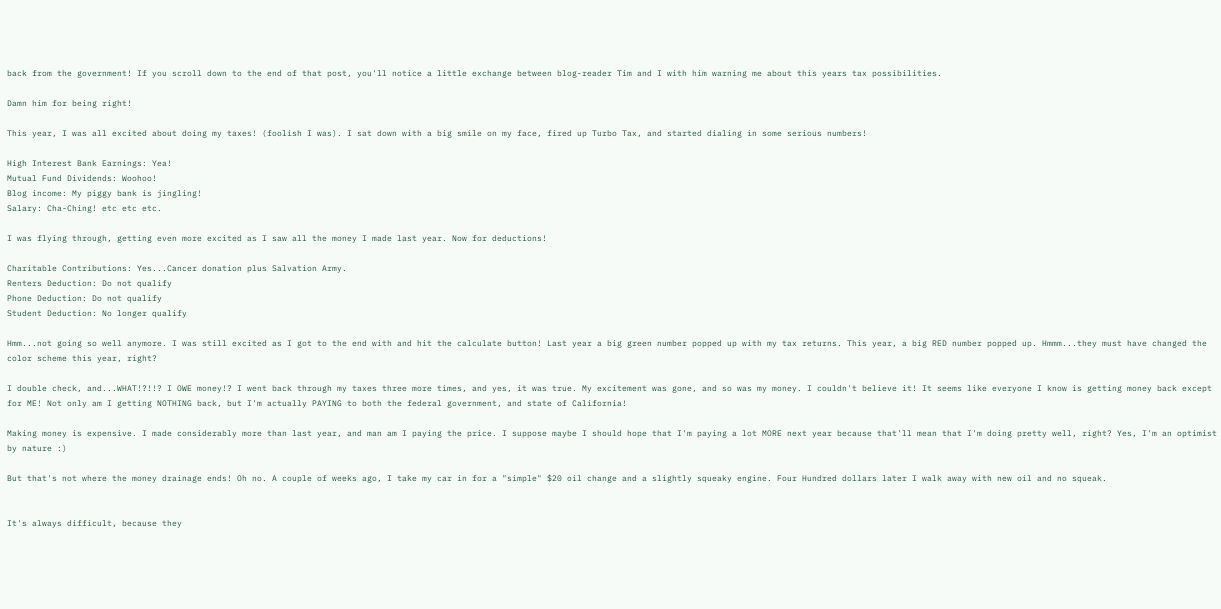back from the government! If you scroll down to the end of that post, you'll notice a little exchange between blog-reader Tim and I with him warning me about this years tax possibilities.

Damn him for being right!

This year, I was all excited about doing my taxes! (foolish I was). I sat down with a big smile on my face, fired up Turbo Tax, and started dialing in some serious numbers!

High Interest Bank Earnings: Yea!
Mutual Fund Dividends: Woohoo!
Blog income: My piggy bank is jingling!
Salary: Cha-Ching! etc etc etc.

I was flying through, getting even more excited as I saw all the money I made last year. Now for deductions!

Charitable Contributions: Yes...Cancer donation plus Salvation Army.
Renters Deduction: Do not qualify
Phone Deduction: Do not qualify
Student Deduction: No longer qualify

Hmm...not going so well anymore. I was still excited as I got to the end with and hit the calculate button! Last year a big green number popped up with my tax returns. This year, a big RED number popped up. Hmmm...they must have changed the color scheme this year, right?

I double check, and...WHAT!?!!? I OWE money!? I went back through my taxes three more times, and yes, it was true. My excitement was gone, and so was my money. I couldn't believe it! It seems like everyone I know is getting money back except for ME! Not only am I getting NOTHING back, but I'm actually PAYING to both the federal government, and state of California!

Making money is expensive. I made considerably more than last year, and man am I paying the price. I suppose maybe I should hope that I'm paying a lot MORE next year because that'll mean that I'm doing pretty well, right? Yes, I'm an optimist by nature :)

But that's not where the money drainage ends! Oh no. A couple of weeks ago, I take my car in for a "simple" $20 oil change and a slightly squeaky engine. Four Hundred dollars later I walk away with new oil and no squeak.


It's always difficult, because they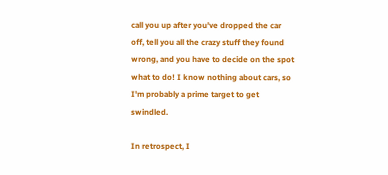call you up after you've dropped the car off, tell you all the crazy stuff they found wrong, and you have to decide on the spot what to do! I know nothing about cars, so I'm probably a prime target to get swindled.

In retrospect, I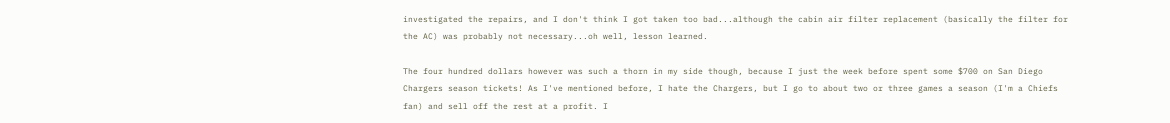investigated the repairs, and I don't think I got taken too bad...although the cabin air filter replacement (basically the filter for the AC) was probably not necessary...oh well, lesson learned.

The four hundred dollars however was such a thorn in my side though, because I just the week before spent some $700 on San Diego Chargers season tickets! As I've mentioned before, I hate the Chargers, but I go to about two or three games a season (I'm a Chiefs fan) and sell off the rest at a profit. I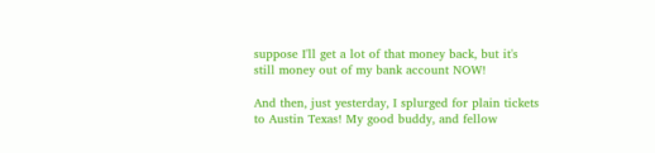suppose I'll get a lot of that money back, but it's still money out of my bank account NOW!

And then, just yesterday, I splurged for plain tickets to Austin Texas! My good buddy, and fellow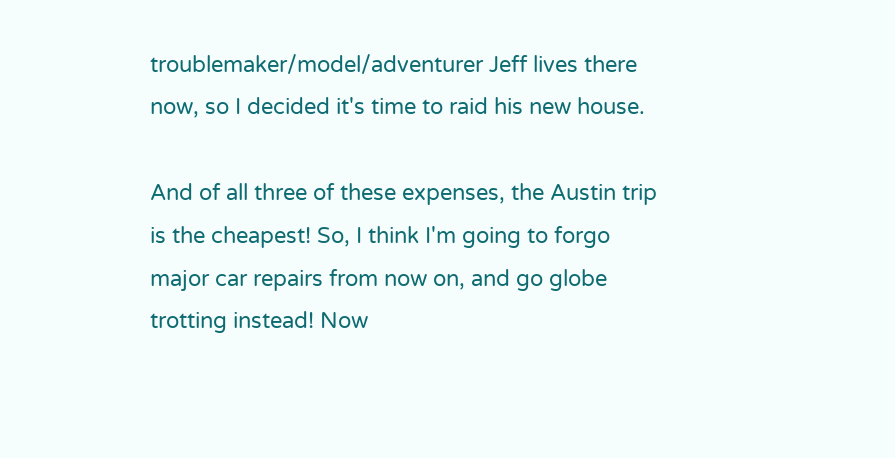troublemaker/model/adventurer Jeff lives there now, so I decided it's time to raid his new house.

And of all three of these expenses, the Austin trip is the cheapest! So, I think I'm going to forgo major car repairs from now on, and go globe trotting instead! Now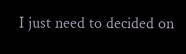I just need to decided on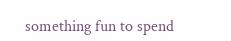something fun to spend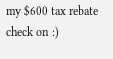my $600 tax rebate check on :)